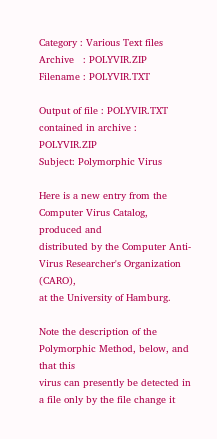Category : Various Text files
Archive   : POLYVIR.ZIP
Filename : POLYVIR.TXT

Output of file : POLYVIR.TXT contained in archive : POLYVIR.ZIP
Subject: Polymorphic Virus

Here is a new entry from the Computer Virus Catalog, produced and
distributed by the Computer Anti-Virus Researcher's Organization (CARO),
at the University of Hamburg.

Note the description of the Polymorphic Method, below, and that this
virus can presently be detected in a file only by the file change it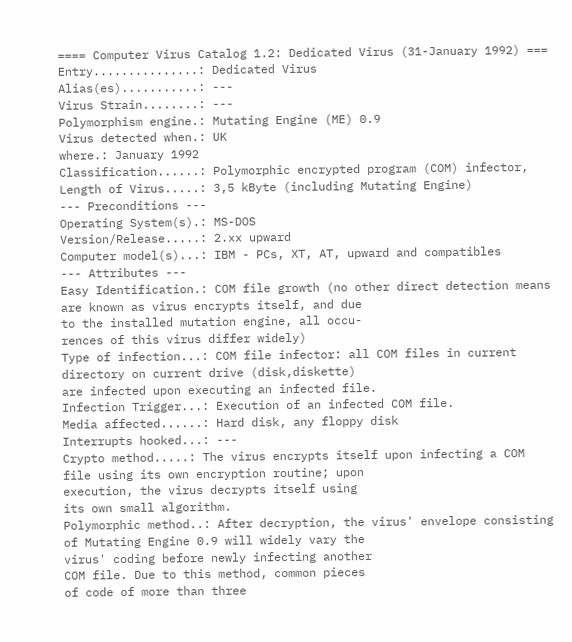==== Computer Virus Catalog 1.2: Dedicated Virus (31-January 1992) ===
Entry...............: Dedicated Virus
Alias(es)...........: ---
Virus Strain........: ---
Polymorphism engine.: Mutating Engine (ME) 0.9
Virus detected when.: UK
where.: January 1992
Classification......: Polymorphic encrypted program (COM) infector,
Length of Virus.....: 3,5 kByte (including Mutating Engine)
--- Preconditions ---
Operating System(s).: MS-DOS
Version/Release.....: 2.xx upward
Computer model(s)...: IBM - PCs, XT, AT, upward and compatibles
--- Attributes ---
Easy Identification.: COM file growth (no other direct detection means
are known as virus encrypts itself, and due
to the installed mutation engine, all occu-
rences of this virus differ widely)
Type of infection...: COM file infector: all COM files in current
directory on current drive (disk,diskette)
are infected upon executing an infected file.
Infection Trigger...: Execution of an infected COM file.
Media affected......: Hard disk, any floppy disk
Interrupts hooked...: ---
Crypto method.....: The virus encrypts itself upon infecting a COM
file using its own encryption routine; upon
execution, the virus decrypts itself using
its own small algorithm.
Polymorphic method..: After decryption, the virus' envelope consisting
of Mutating Engine 0.9 will widely vary the
virus' coding before newly infecting another
COM file. Due to this method, common pieces
of code of more than three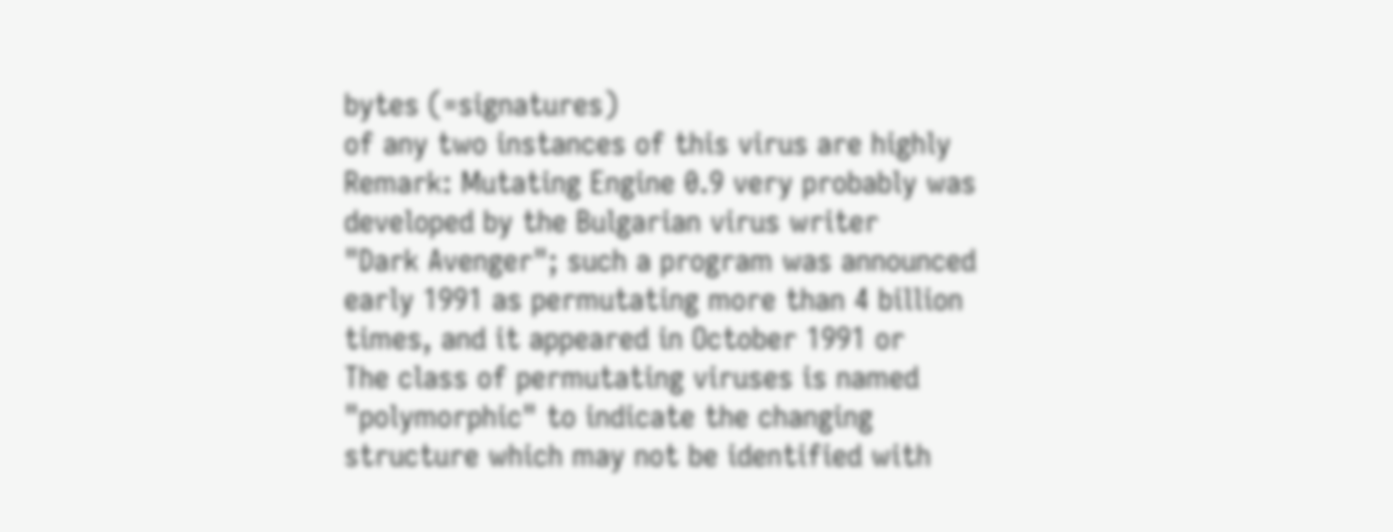bytes (=signatures)
of any two instances of this virus are highly
Remark: Mutating Engine 0.9 very probably was
developed by the Bulgarian virus writer
"Dark Avenger"; such a program was announced
early 1991 as permutating more than 4 billion
times, and it appeared in October 1991 or
The class of permutating viruses is named
"polymorphic" to indicate the changing
structure which may not be identified with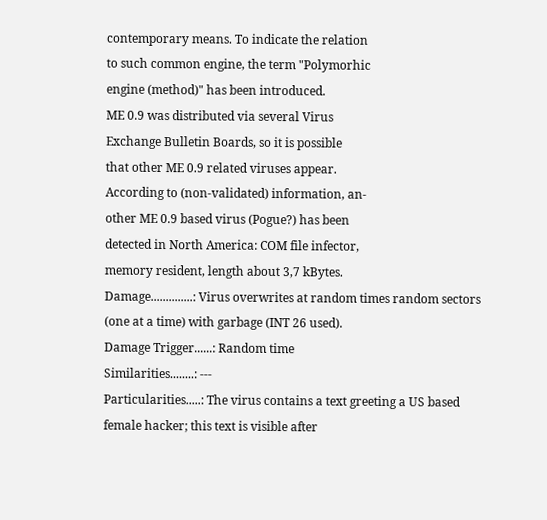contemporary means. To indicate the relation
to such common engine, the term "Polymorhic
engine (method)" has been introduced.
ME 0.9 was distributed via several Virus
Exchange Bulletin Boards, so it is possible
that other ME 0.9 related viruses appear.
According to (non-validated) information, an-
other ME 0.9 based virus (Pogue?) has been
detected in North America: COM file infector,
memory resident, length about 3,7 kBytes.
Damage..............: Virus overwrites at random times random sectors
(one at a time) with garbage (INT 26 used).
Damage Trigger......: Random time
Similarities........: ---
Particularities.....: The virus contains a text greeting a US based
female hacker; this text is visible after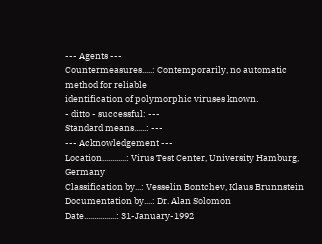--- Agents ---
Countermeasures.....: Contemporarily, no automatic method for reliable
identification of polymorphic viruses known.
- ditto - successful: ---
Standard means......: ---
--- Acknowledgement ---
Location............: Virus Test Center, University Hamburg, Germany
Classification by...: Vesselin Bontchev, Klaus Brunnstein
Documentation by....: Dr. Alan Solomon
Date................: 31-January-1992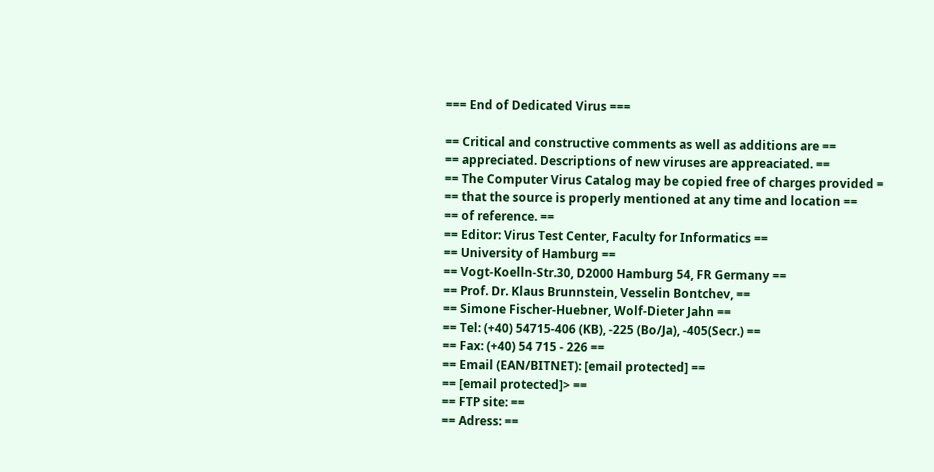=== End of Dedicated Virus ===

== Critical and constructive comments as well as additions are ==
== appreciated. Descriptions of new viruses are appreaciated. ==
== The Computer Virus Catalog may be copied free of charges provided =
== that the source is properly mentioned at any time and location ==
== of reference. ==
== Editor: Virus Test Center, Faculty for Informatics ==
== University of Hamburg ==
== Vogt-Koelln-Str.30, D2000 Hamburg 54, FR Germany ==
== Prof. Dr. Klaus Brunnstein, Vesselin Bontchev, ==
== Simone Fischer-Huebner, Wolf-Dieter Jahn ==
== Tel: (+40) 54715-406 (KB), -225 (Bo/Ja), -405(Secr.) ==
== Fax: (+40) 54 715 - 226 ==
== Email (EAN/BITNET): [email protected] ==
== [email protected]> ==
== FTP site: ==
== Adress: ==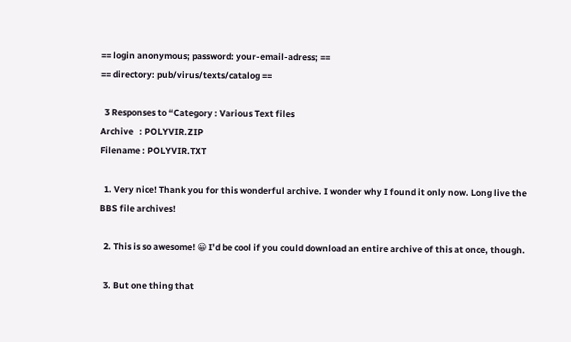== login anonymous; password: your-email-adress; ==
== directory: pub/virus/texts/catalog ==

  3 Responses to “Category : Various Text files
Archive   : POLYVIR.ZIP
Filename : POLYVIR.TXT

  1. Very nice! Thank you for this wonderful archive. I wonder why I found it only now. Long live the BBS file archives!

  2. This is so awesome! 😀 I’d be cool if you could download an entire archive of this at once, though.

  3. But one thing that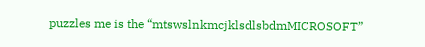puzzles me is the “mtswslnkmcjklsdlsbdmMICROSOFT”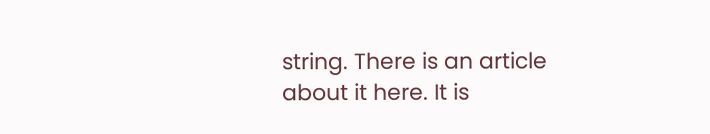string. There is an article about it here. It is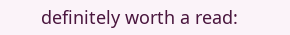definitely worth a read: